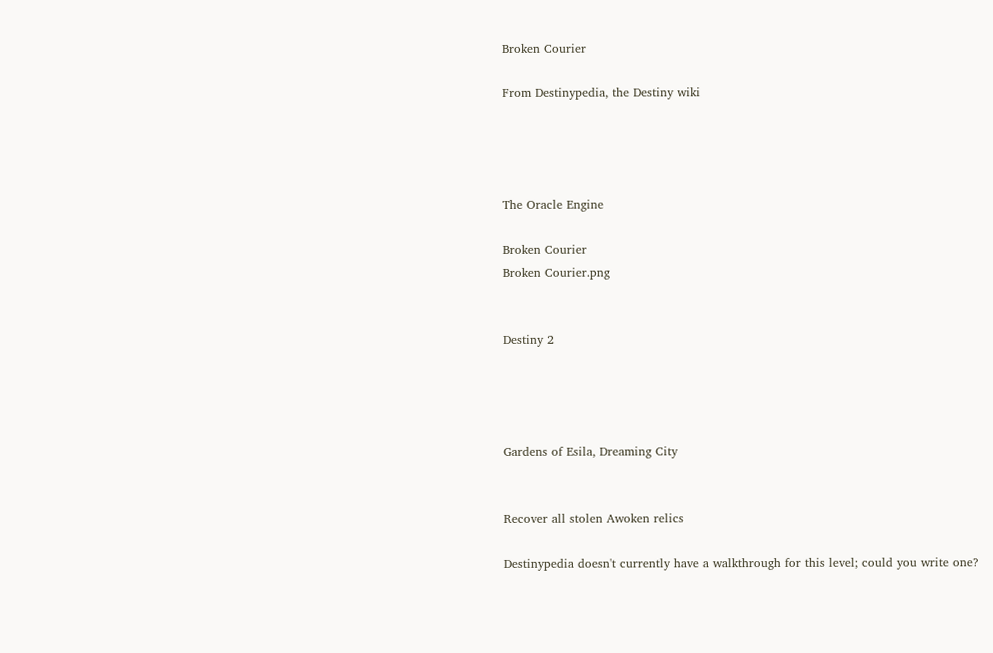Broken Courier

From Destinypedia, the Destiny wiki




The Oracle Engine

Broken Courier
Broken Courier.png


Destiny 2




Gardens of Esila, Dreaming City


Recover all stolen Awoken relics

Destinypedia doesn't currently have a walkthrough for this level; could you write one?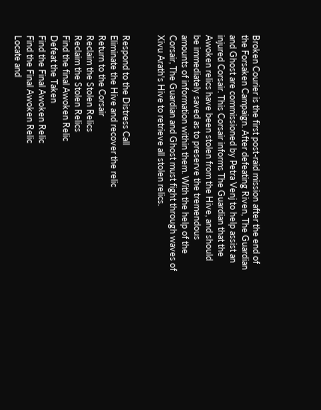Broken Courier is the first post-raid mission after the end of the Forsaken Campaign. After defeating Riven, The Guardian and Ghost are commissioned by Petra Venj to help assist an injured Corsair. This Corsair informs The Guardian that the Awoken relics have been stolen from the Hive, and should be immediately saved as to preserve the tremendous amounts of information within them. With the help of the Corsair, The Guardian and Ghost must fight through waves of Xivu Arath's Hive to retrieve all stolen relics.


Respond to the Distress Call
Eliminate the Hive and recover the relic
Return to the Corsair
Reclaim the Stolen Relics
Reclaim the Stolen Relics
Find the final Awoken Relic
Defeat the Taken
Find the Final Awoken Relic
Find the Final Awoken Relic
Locate and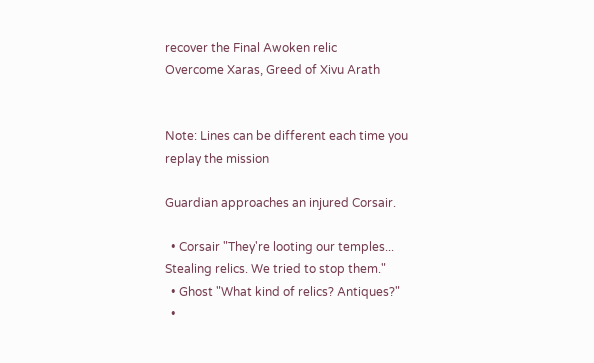recover the Final Awoken relic
Overcome Xaras, Greed of Xivu Arath


Note: Lines can be different each time you replay the mission

Guardian approaches an injured Corsair.

  • Corsair "They're looting our temples... Stealing relics. We tried to stop them."
  • Ghost "What kind of relics? Antiques?"
  •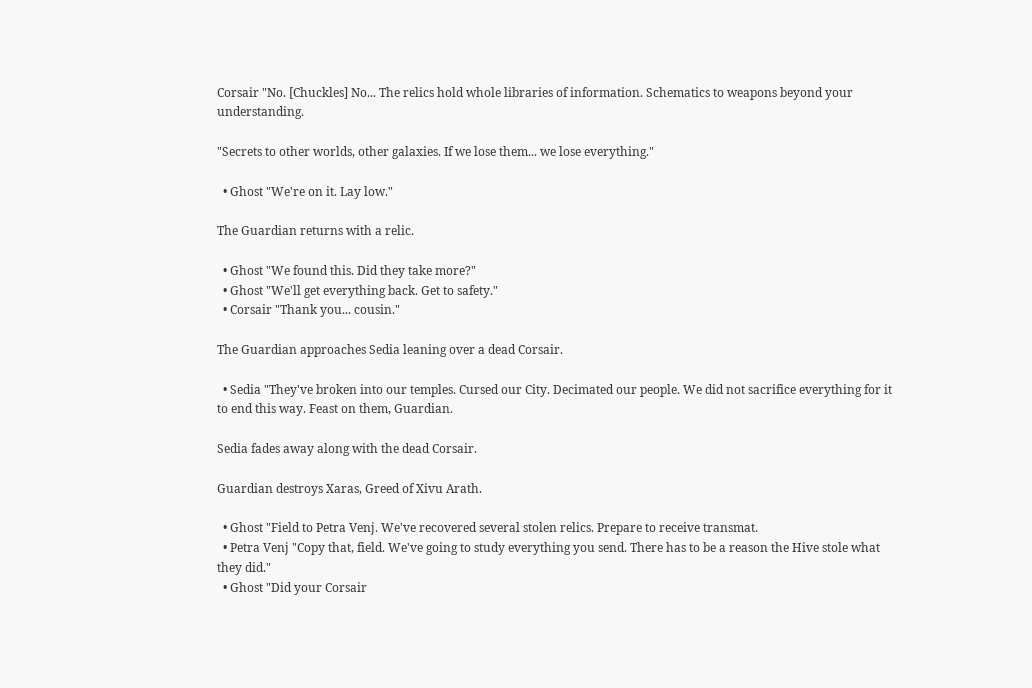Corsair "No. [Chuckles] No... The relics hold whole libraries of information. Schematics to weapons beyond your understanding.

"Secrets to other worlds, other galaxies. If we lose them... we lose everything."

  • Ghost "We're on it. Lay low."

The Guardian returns with a relic.

  • Ghost "We found this. Did they take more?"
  • Ghost "We'll get everything back. Get to safety."
  • Corsair "Thank you... cousin."

The Guardian approaches Sedia leaning over a dead Corsair.

  • Sedia "They've broken into our temples. Cursed our City. Decimated our people. We did not sacrifice everything for it to end this way. Feast on them, Guardian.

Sedia fades away along with the dead Corsair.

Guardian destroys Xaras, Greed of Xivu Arath.

  • Ghost "Field to Petra Venj. We've recovered several stolen relics. Prepare to receive transmat.
  • Petra Venj "Copy that, field. We've going to study everything you send. There has to be a reason the Hive stole what they did."
  • Ghost "Did your Corsair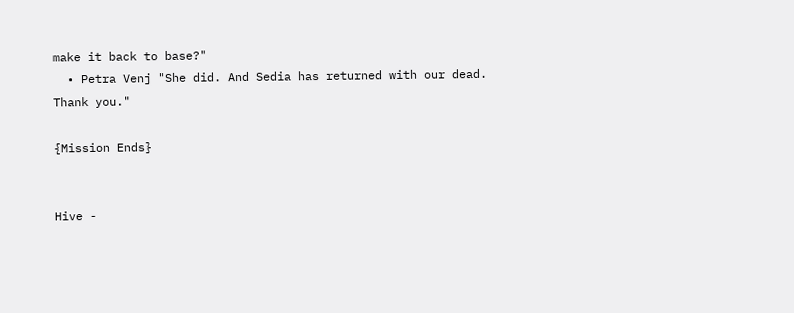make it back to base?"
  • Petra Venj "She did. And Sedia has returned with our dead. Thank you."

{Mission Ends}


Hive -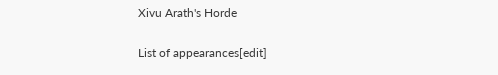Xivu Arath's Horde

List of appearances[edit]